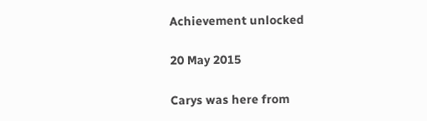Achievement unlocked

20 May 2015

Carys was here from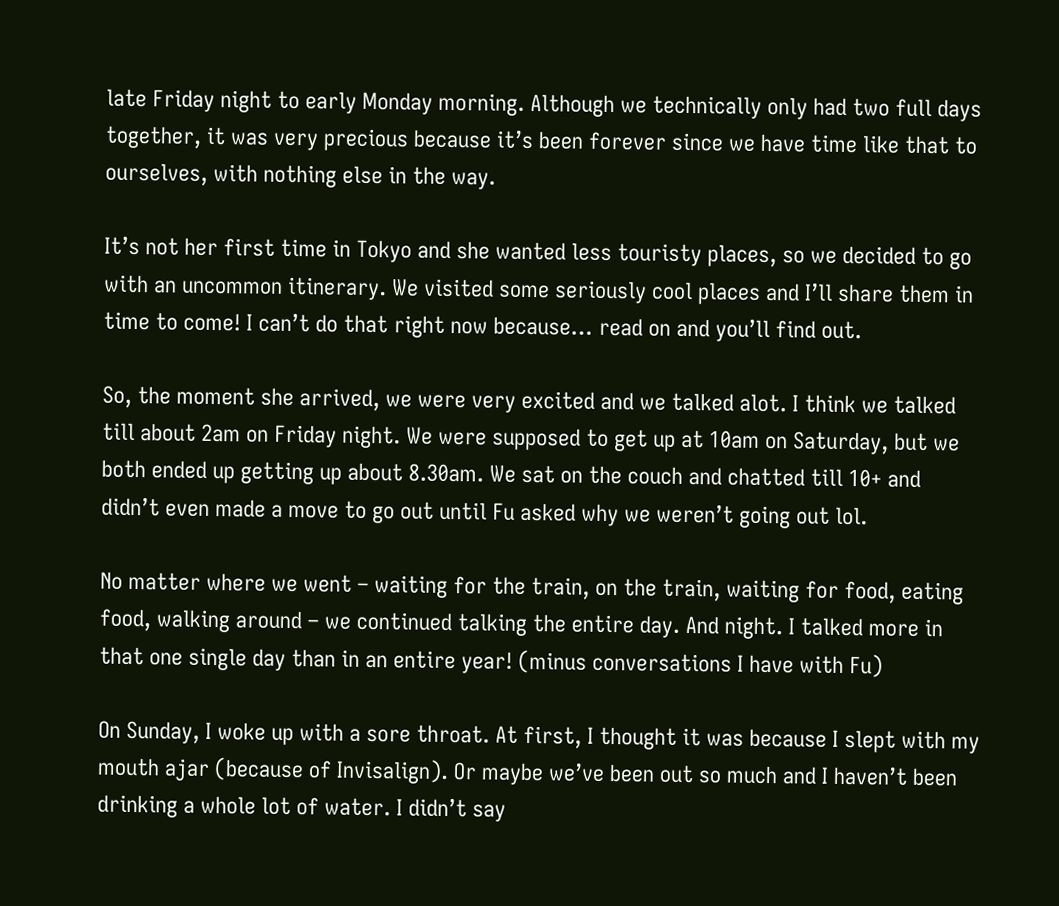late Friday night to early Monday morning. Although we technically only had two full days together, it was very precious because it’s been forever since we have time like that to ourselves, with nothing else in the way.

It’s not her first time in Tokyo and she wanted less touristy places, so we decided to go with an uncommon itinerary. We visited some seriously cool places and I’ll share them in time to come! I can’t do that right now because… read on and you’ll find out.

So, the moment she arrived, we were very excited and we talked alot. I think we talked till about 2am on Friday night. We were supposed to get up at 10am on Saturday, but we both ended up getting up about 8.30am. We sat on the couch and chatted till 10+ and didn’t even made a move to go out until Fu asked why we weren’t going out lol.

No matter where we went – waiting for the train, on the train, waiting for food, eating food, walking around – we continued talking the entire day. And night. I talked more in that one single day than in an entire year! (minus conversations I have with Fu)

On Sunday, I woke up with a sore throat. At first, I thought it was because I slept with my mouth ajar (because of Invisalign). Or maybe we’ve been out so much and I haven’t been drinking a whole lot of water. I didn’t say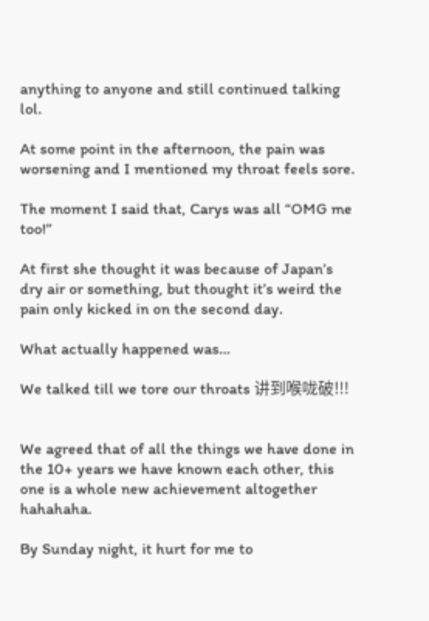anything to anyone and still continued talking lol.

At some point in the afternoon, the pain was worsening and I mentioned my throat feels sore.

The moment I said that, Carys was all “OMG me too!”

At first she thought it was because of Japan’s dry air or something, but thought it’s weird the pain only kicked in on the second day.

What actually happened was…

We talked till we tore our throats 讲到喉咙破!!!


We agreed that of all the things we have done in the 10+ years we have known each other, this one is a whole new achievement altogether hahahaha.

By Sunday night, it hurt for me to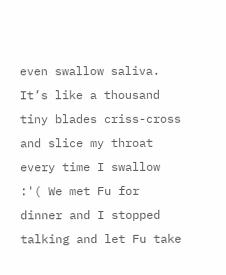even swallow saliva. It’s like a thousand tiny blades criss-cross and slice my throat every time I swallow :'( We met Fu for dinner and I stopped talking and let Fu take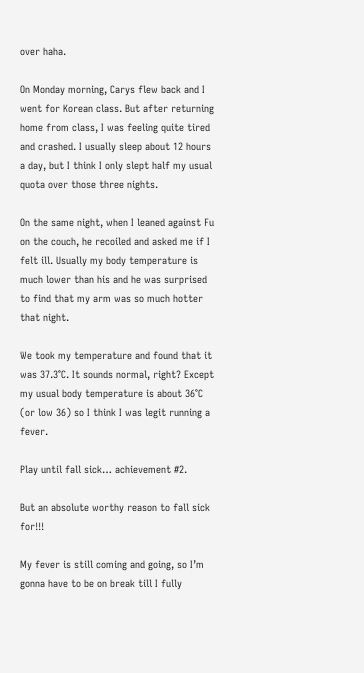over haha.

On Monday morning, Carys flew back and I went for Korean class. But after returning home from class, I was feeling quite tired and crashed. I usually sleep about 12 hours a day, but I think I only slept half my usual quota over those three nights.

On the same night, when I leaned against Fu on the couch, he recoiled and asked me if I felt ill. Usually my body temperature is much lower than his and he was surprised to find that my arm was so much hotter that night.

We took my temperature and found that it was 37.3°C. It sounds normal, right? Except my usual body temperature is about 36°C (or low 36) so I think I was legit running a fever.

Play until fall sick… achievement #2.

But an absolute worthy reason to fall sick for!!!

My fever is still coming and going, so I’m gonna have to be on break till I fully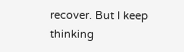recover. But I keep thinking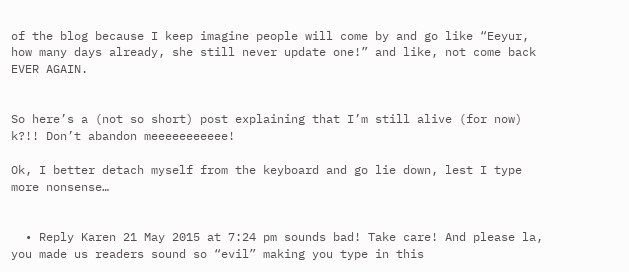of the blog because I keep imagine people will come by and go like “Eeyur, how many days already, she still never update one!” and like, not come back EVER AGAIN.


So here’s a (not so short) post explaining that I’m still alive (for now) k?!! Don’t abandon meeeeeeeeeee!

Ok, I better detach myself from the keyboard and go lie down, lest I type more nonsense…


  • Reply Karen 21 May 2015 at 7:24 pm sounds bad! Take care! And please la, you made us readers sound so “evil” making you type in this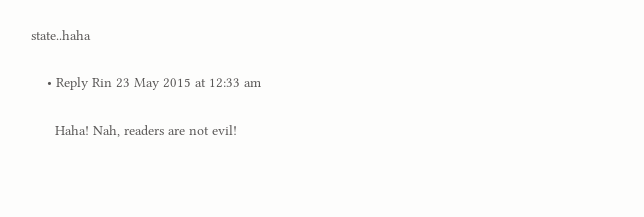state..haha

    • Reply Rin 23 May 2015 at 12:33 am

      Haha! Nah, readers are not evil!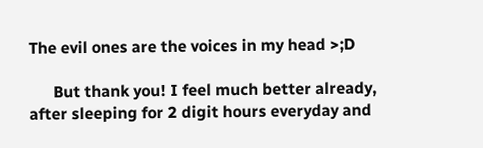The evil ones are the voices in my head >;D

      But thank you! I feel much better already, after sleeping for 2 digit hours everyday and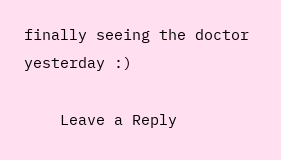finally seeing the doctor yesterday :)

    Leave a Reply